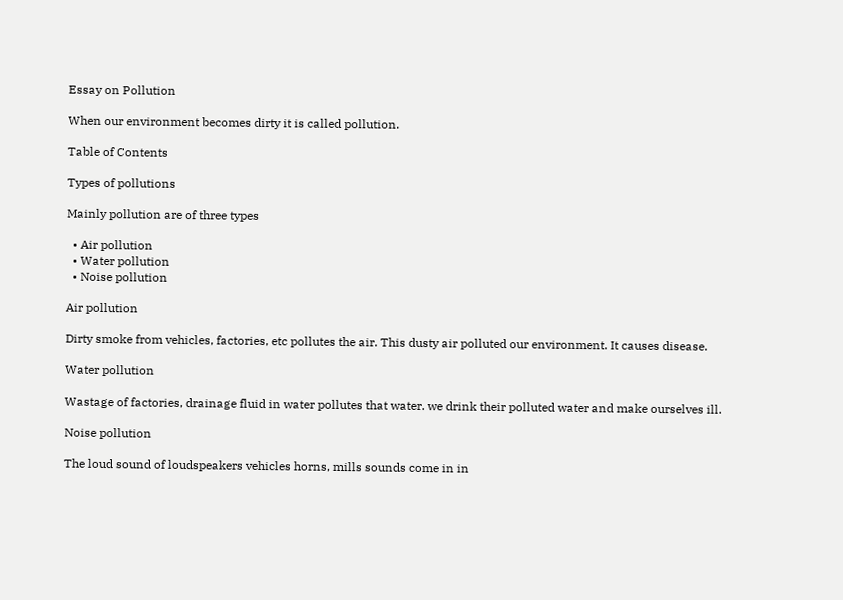Essay on Pollution

When our environment becomes dirty it is called pollution.

Table of Contents

Types of pollutions

Mainly pollution are of three types

  • Air pollution
  • Water pollution
  • Noise pollution

Air pollution

Dirty smoke from vehicles, factories, etc pollutes the air. This dusty air polluted our environment. It causes disease.

Water pollution

Wastage of factories, drainage fluid in water pollutes that water. we drink their polluted water and make ourselves ill.

Noise pollution

The loud sound of loudspeakers vehicles horns, mills sounds come in in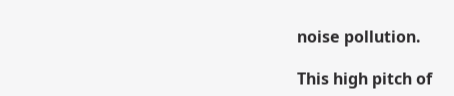noise pollution.

This high pitch of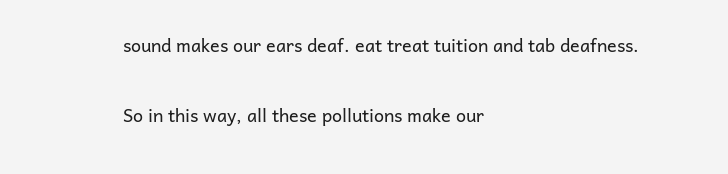sound makes our ears deaf. eat treat tuition and tab deafness.

So in this way, all these pollutions make our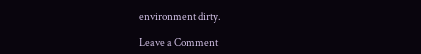environment dirty.

Leave a Comment